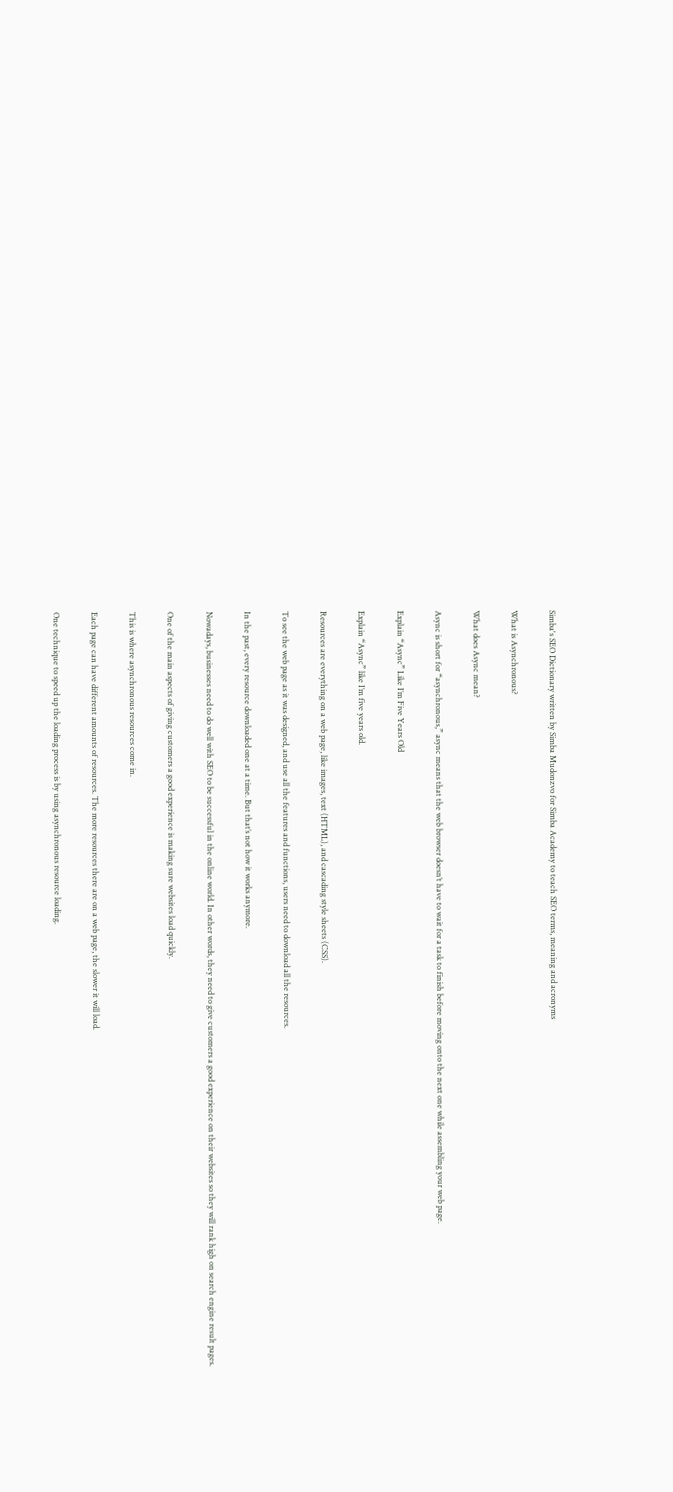Simba's SEO Dictionary written by Simba Mudonzvo for Simba Academy to teach SEO terms, meaning and acronyms

What is Asynchronous?

What does Async mean?

Async is short for “asynchronous,” async means that the web browser doesn’t have to wait for a task to finish before moving onto the next one while assembling your web page.

Explain “Async” Like I’m Five Years Old

Explain “Async” like I’m five years old.

Resources are everything on a web page, like images, text (HTML), and cascading style sheets (CSS).

To see the web page as it was designed, and use all the features and functions, users need to download all the resources.

In the past, every resource downloaded one at a time. But that’s not how it works anymore.

Nowadays, businesses need to do well with SEO to be successful in the online world. In other words, they need to give customers a good experience on their websites so they will rank high on search engine result pages.

One of the main aspects of giving customers a good experience is making sure websites load quickly.

This is where asynchronous resources come in.

Each page can have different amounts of resources. The more resources there are on a web page, the slower it will load.

One technique to speed up the loading process is by using asynchronous resource loading.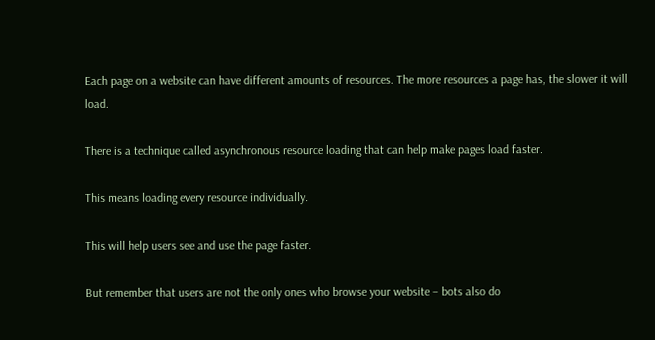Each page on a website can have different amounts of resources. The more resources a page has, the slower it will load.

There is a technique called asynchronous resource loading that can help make pages load faster.

This means loading every resource individually.

This will help users see and use the page faster.

But remember that users are not the only ones who browse your website – bots also do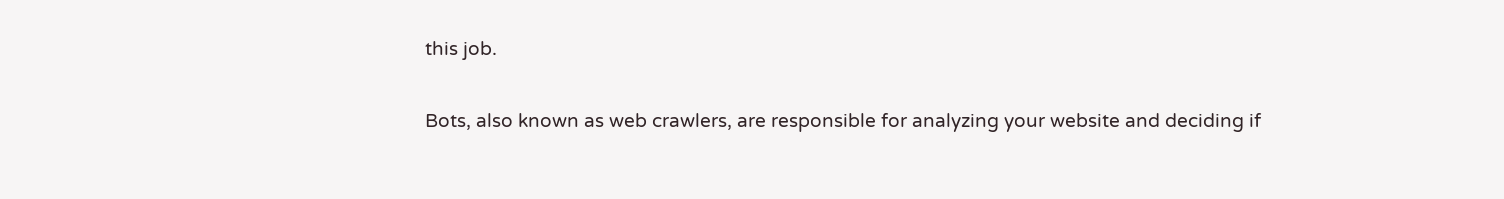this job.

Bots, also known as web crawlers, are responsible for analyzing your website and deciding if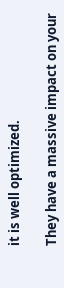it is well optimized.

They have a massive impact on your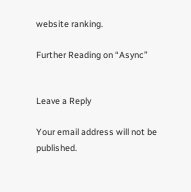website ranking.

Further Reading on “Async”


Leave a Reply

Your email address will not be published.